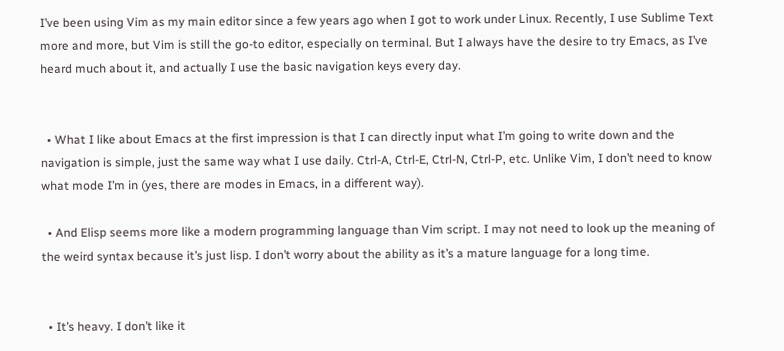I’ve been using Vim as my main editor since a few years ago when I got to work under Linux. Recently, I use Sublime Text more and more, but Vim is still the go-to editor, especially on terminal. But I always have the desire to try Emacs, as I’ve heard much about it, and actually I use the basic navigation keys every day.


  • What I like about Emacs at the first impression is that I can directly input what I’m going to write down and the navigation is simple, just the same way what I use daily. Ctrl-A, Ctrl-E, Ctrl-N, Ctrl-P, etc. Unlike Vim, I don’t need to know what mode I’m in (yes, there are modes in Emacs, in a different way).

  • And Elisp seems more like a modern programming language than Vim script. I may not need to look up the meaning of the weird syntax because it’s just lisp. I don’t worry about the ability as it’s a mature language for a long time.


  • It’s heavy. I don’t like it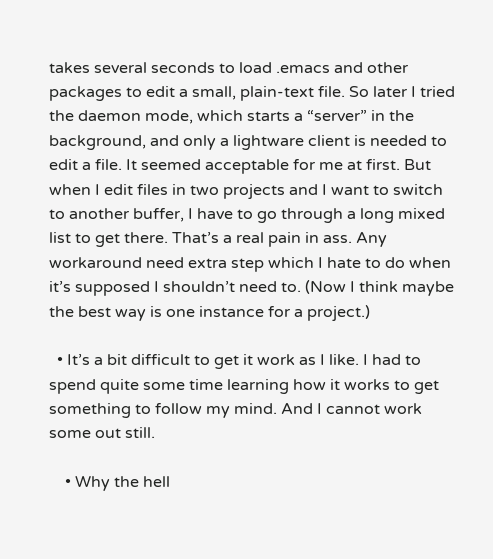takes several seconds to load .emacs and other packages to edit a small, plain-text file. So later I tried the daemon mode, which starts a “server” in the background, and only a lightware client is needed to edit a file. It seemed acceptable for me at first. But when I edit files in two projects and I want to switch to another buffer, I have to go through a long mixed list to get there. That’s a real pain in ass. Any workaround need extra step which I hate to do when it’s supposed I shouldn’t need to. (Now I think maybe the best way is one instance for a project.)

  • It’s a bit difficult to get it work as I like. I had to spend quite some time learning how it works to get something to follow my mind. And I cannot work some out still.

    • Why the hell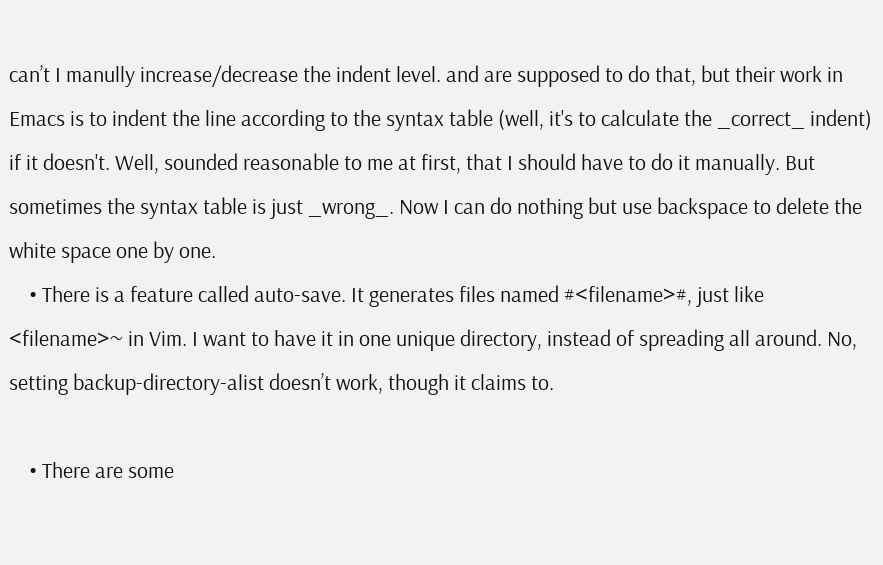can’t I manully increase/decrease the indent level. and are supposed to do that, but their work in Emacs is to indent the line according to the syntax table (well, it's to calculate the _correct_ indent) if it doesn't. Well, sounded reasonable to me at first, that I should have to do it manually. But sometimes the syntax table is just _wrong_. Now I can do nothing but use backspace to delete the white space one by one.
    • There is a feature called auto-save. It generates files named #<filename>#, just like <filename>~ in Vim. I want to have it in one unique directory, instead of spreading all around. No, setting backup-directory-alist doesn’t work, though it claims to.

    • There are some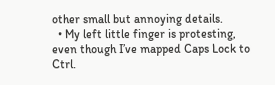other small but annoying details.
  • My left little finger is protesting, even though I’ve mapped Caps Lock to Ctrl.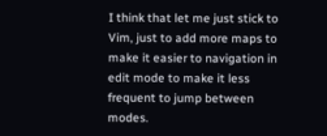I think that let me just stick to Vim, just to add more maps to make it easier to navigation in edit mode to make it less frequent to jump between modes.